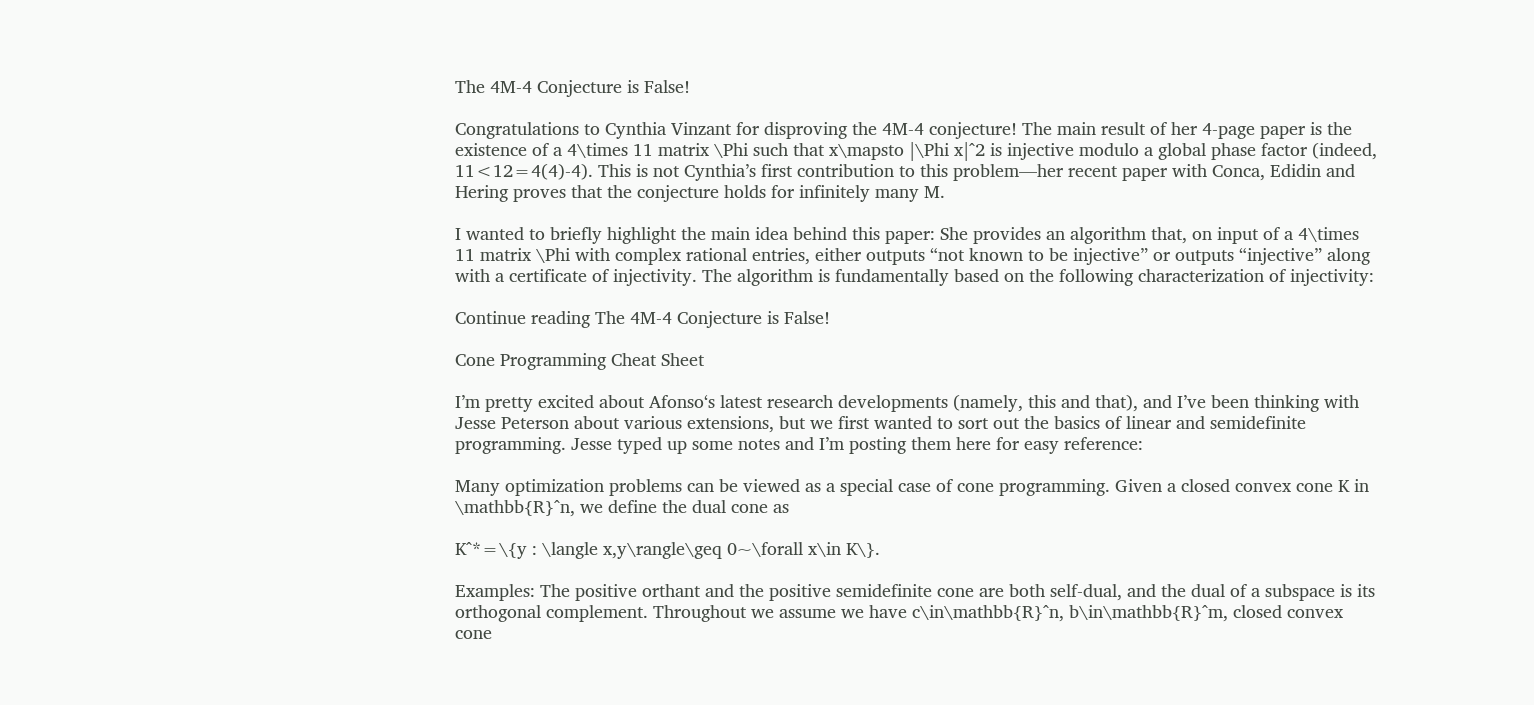The 4M-4 Conjecture is False!

Congratulations to Cynthia Vinzant for disproving the 4M-4 conjecture! The main result of her 4-page paper is the existence of a 4\times 11 matrix \Phi such that x\mapsto |\Phi x|^2 is injective modulo a global phase factor (indeed, 11<12=4(4)-4). This is not Cynthia’s first contribution to this problem—her recent paper with Conca, Edidin and Hering proves that the conjecture holds for infinitely many M.

I wanted to briefly highlight the main idea behind this paper: She provides an algorithm that, on input of a 4\times 11 matrix \Phi with complex rational entries, either outputs “not known to be injective” or outputs “injective” along with a certificate of injectivity. The algorithm is fundamentally based on the following characterization of injectivity:

Continue reading The 4M-4 Conjecture is False!

Cone Programming Cheat Sheet

I’m pretty excited about Afonso‘s latest research developments (namely, this and that), and I’ve been thinking with Jesse Peterson about various extensions, but we first wanted to sort out the basics of linear and semidefinite programming. Jesse typed up some notes and I’m posting them here for easy reference:

Many optimization problems can be viewed as a special case of cone programming. Given a closed convex cone K in \mathbb{R}^n, we define the dual cone as

K^*=\{y : \langle x,y\rangle\geq 0~\forall x\in K\}.

Examples: The positive orthant and the positive semidefinite cone are both self-dual, and the dual of a subspace is its orthogonal complement. Throughout we assume we have c\in\mathbb{R}^n, b\in\mathbb{R}^m, closed convex cone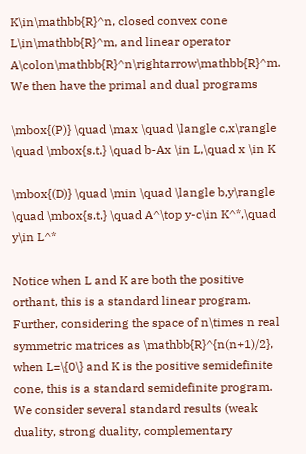K\in\mathbb{R}^n, closed convex cone L\in\mathbb{R}^m, and linear operator A\colon\mathbb{R}^n\rightarrow\mathbb{R}^m. We then have the primal and dual programs

\mbox{(P)} \quad \max \quad \langle c,x\rangle \quad \mbox{s.t.} \quad b-Ax \in L,\quad x \in K

\mbox{(D)} \quad \min \quad \langle b,y\rangle \quad \mbox{s.t.} \quad A^\top y-c\in K^*,\quad y\in L^*

Notice when L and K are both the positive orthant, this is a standard linear program. Further, considering the space of n\times n real symmetric matrices as \mathbb{R}^{n(n+1)/2}, when L=\{0\} and K is the positive semidefinite cone, this is a standard semidefinite program. We consider several standard results (weak duality, strong duality, complementary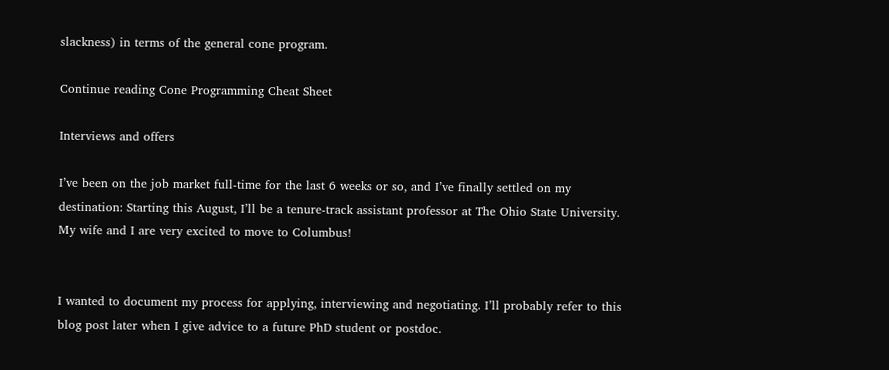slackness) in terms of the general cone program.

Continue reading Cone Programming Cheat Sheet

Interviews and offers

I’ve been on the job market full-time for the last 6 weeks or so, and I’ve finally settled on my destination: Starting this August, I’ll be a tenure-track assistant professor at The Ohio State University. My wife and I are very excited to move to Columbus!


I wanted to document my process for applying, interviewing and negotiating. I’ll probably refer to this blog post later when I give advice to a future PhD student or postdoc.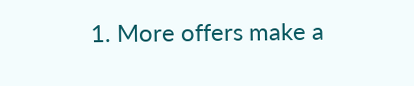1. More offers make a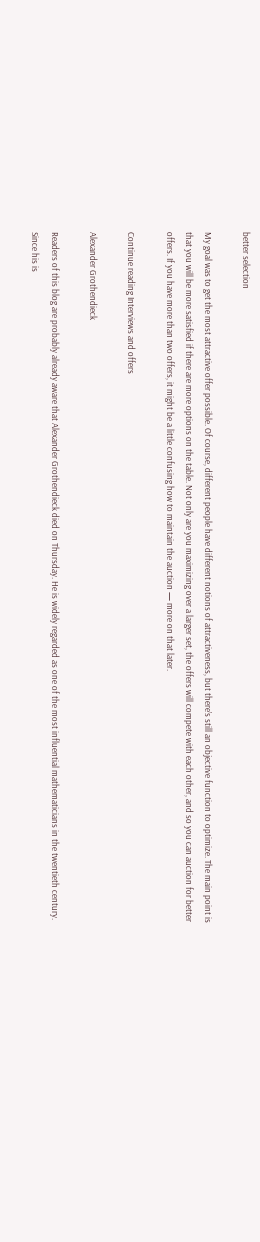better selection

My goal was to get the most attractive offer possible. Of course, different people have different notions of attractiveness, but there’s still an objective function to optimize. The main point is that you will be more satisfied if there are more options on the table. Not only are you maximizing over a larger set, the offers will compete with each other, and so you can auction for better offers. If you have more than two offers, it might be a little confusing how to maintain the auction — more on that later.

Continue reading Interviews and offers

Alexander Grothendieck

Readers of this blog are probably already aware that Alexander Grothendieck died on Thursday. He is widely regarded as one of the most influential mathematicians in the twentieth century. Since his is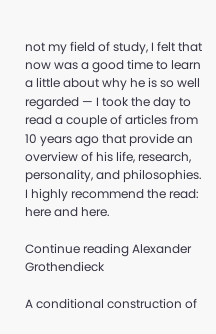not my field of study, I felt that now was a good time to learn a little about why he is so well regarded — I took the day to read a couple of articles from 10 years ago that provide an overview of his life, research, personality, and philosophies. I highly recommend the read: here and here.

Continue reading Alexander Grothendieck

A conditional construction of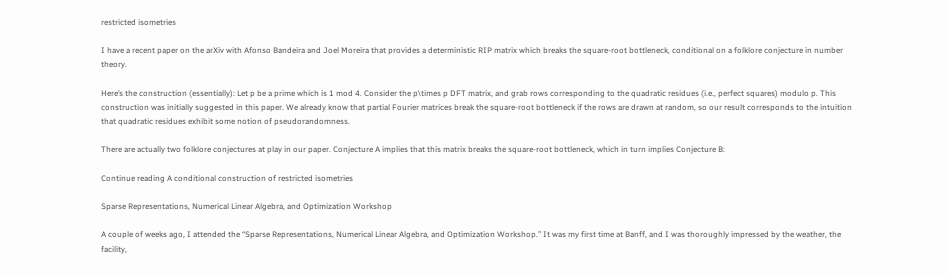restricted isometries

I have a recent paper on the arXiv with Afonso Bandeira and Joel Moreira that provides a deterministic RIP matrix which breaks the square-root bottleneck, conditional on a folklore conjecture in number theory.

Here’s the construction (essentially): Let p be a prime which is 1 mod 4. Consider the p\times p DFT matrix, and grab rows corresponding to the quadratic residues (i.e., perfect squares) modulo p. This construction was initially suggested in this paper. We already know that partial Fourier matrices break the square-root bottleneck if the rows are drawn at random, so our result corresponds to the intuition that quadratic residues exhibit some notion of pseudorandomness.

There are actually two folklore conjectures at play in our paper. Conjecture A implies that this matrix breaks the square-root bottleneck, which in turn implies Conjecture B:

Continue reading A conditional construction of restricted isometries

Sparse Representations, Numerical Linear Algebra, and Optimization Workshop

A couple of weeks ago, I attended the “Sparse Representations, Numerical Linear Algebra, and Optimization Workshop.” It was my first time at Banff, and I was thoroughly impressed by the weather, the facility,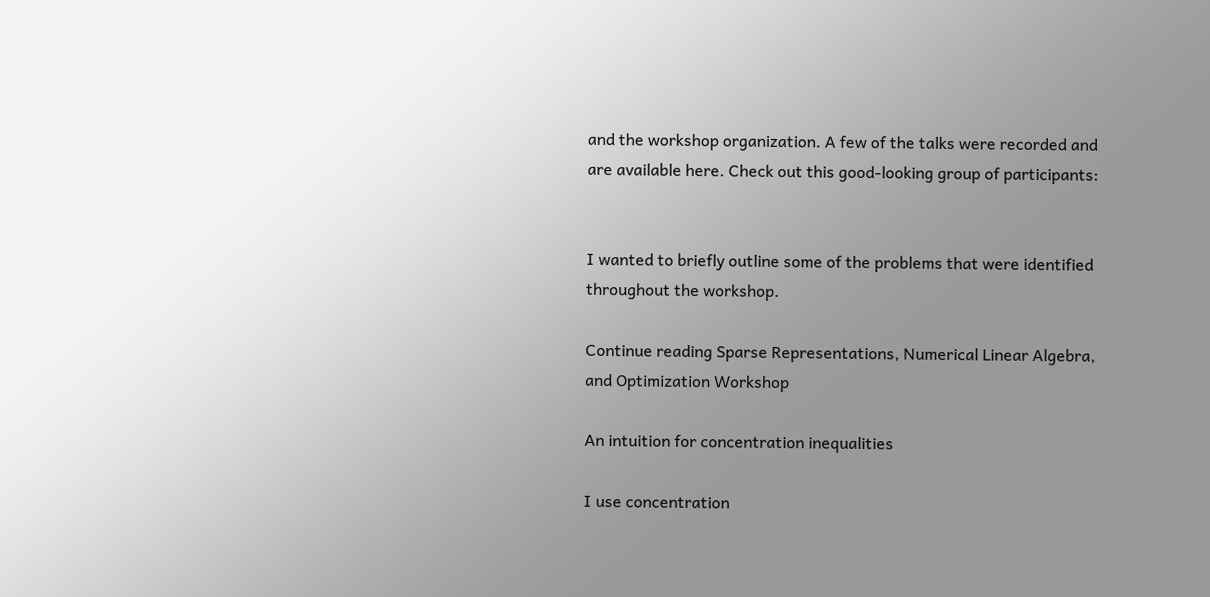and the workshop organization. A few of the talks were recorded and are available here. Check out this good-looking group of participants:


I wanted to briefly outline some of the problems that were identified throughout the workshop.

Continue reading Sparse Representations, Numerical Linear Algebra, and Optimization Workshop

An intuition for concentration inequalities

I use concentration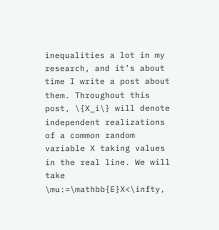inequalities a lot in my research, and it’s about time I write a post about them. Throughout this post, \{X_i\} will denote independent realizations of a common random variable X taking values in the real line. We will take \mu:=\mathbb{E}X<\infty,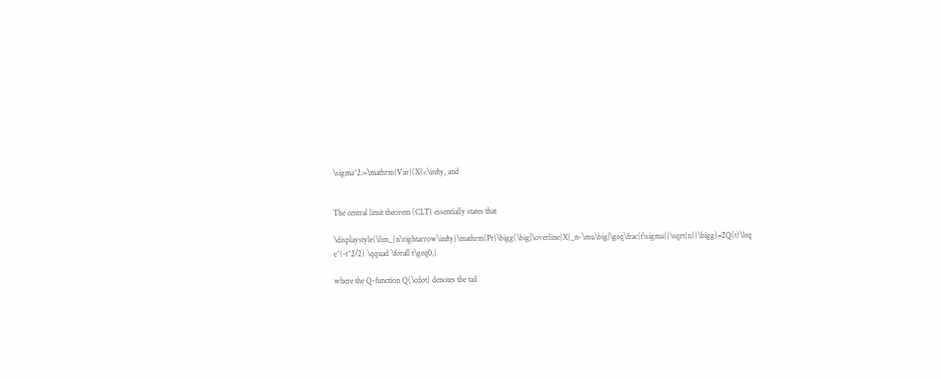\sigma^2:=\mathrm{Var}(X)<\infty, and


The central limit theorem (CLT) essentially states that

\displaystyle{\lim_{n\rightarrow\infty}\mathrm{Pr}\bigg(\big|\overline{X}_n-\mu\big|\geq\frac{t\sigma}{\sqrt{n}}\bigg)=2Q(t)\leq e^{-t^2/2} \qquad \forall t\geq0,}

where the Q-function Q(\cdot) denotes the tail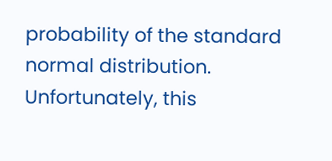probability of the standard normal distribution. Unfortunately, this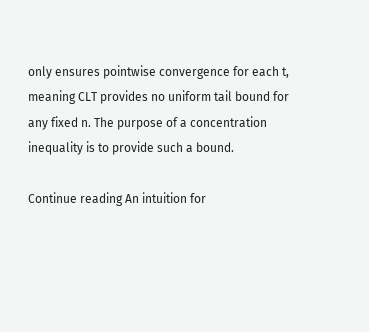only ensures pointwise convergence for each t, meaning CLT provides no uniform tail bound for any fixed n. The purpose of a concentration inequality is to provide such a bound.

Continue reading An intuition for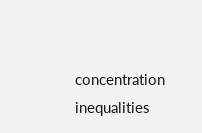concentration inequalities